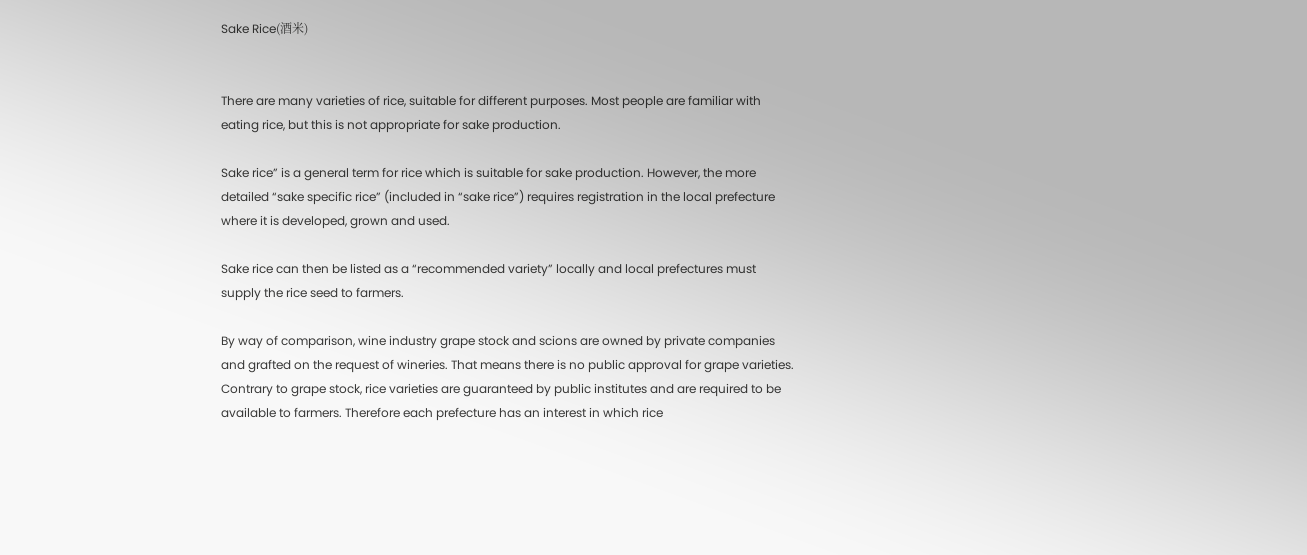Sake Rice(酒米)


There are many varieties of rice, suitable for different purposes. Most people are familiar with eating rice, but this is not appropriate for sake production.

Sake rice” is a general term for rice which is suitable for sake production. However, the more detailed “sake specific rice” (included in “sake rice”) requires registration in the local prefecture where it is developed, grown and used.

Sake rice can then be listed as a “recommended variety” locally and local prefectures must supply the rice seed to farmers.

By way of comparison, wine industry grape stock and scions are owned by private companies and grafted on the request of wineries. That means there is no public approval for grape varieties. Contrary to grape stock, rice varieties are guaranteed by public institutes and are required to be available to farmers. Therefore each prefecture has an interest in which rice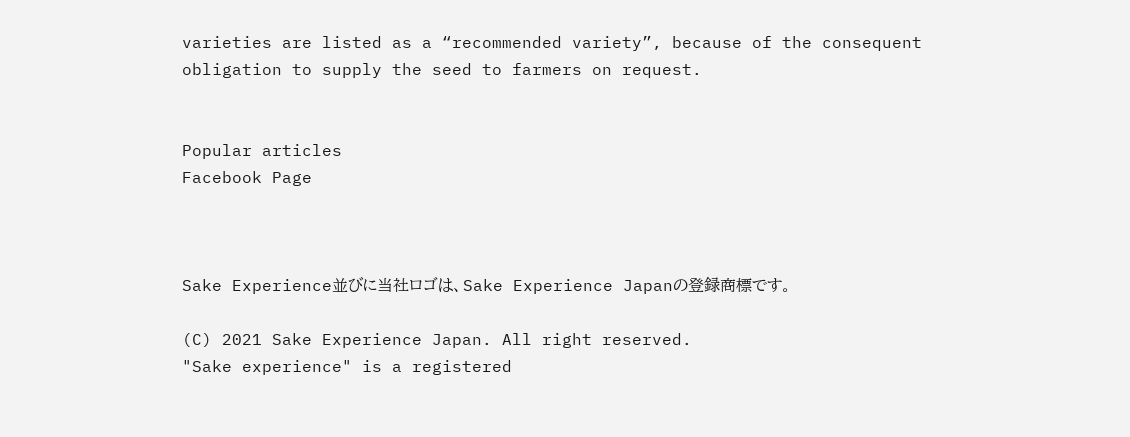varieties are listed as a “recommended variety”, because of the consequent obligation to supply the seed to farmers on request.


Popular articles
Facebook Page



Sake Experience並びに当社ロゴは、Sake Experience Japanの登録商標です。

(C) 2021 Sake Experience Japan. All right reserved.
"Sake experience" is a registered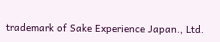trademark of Sake Experience Japan., Ltd.